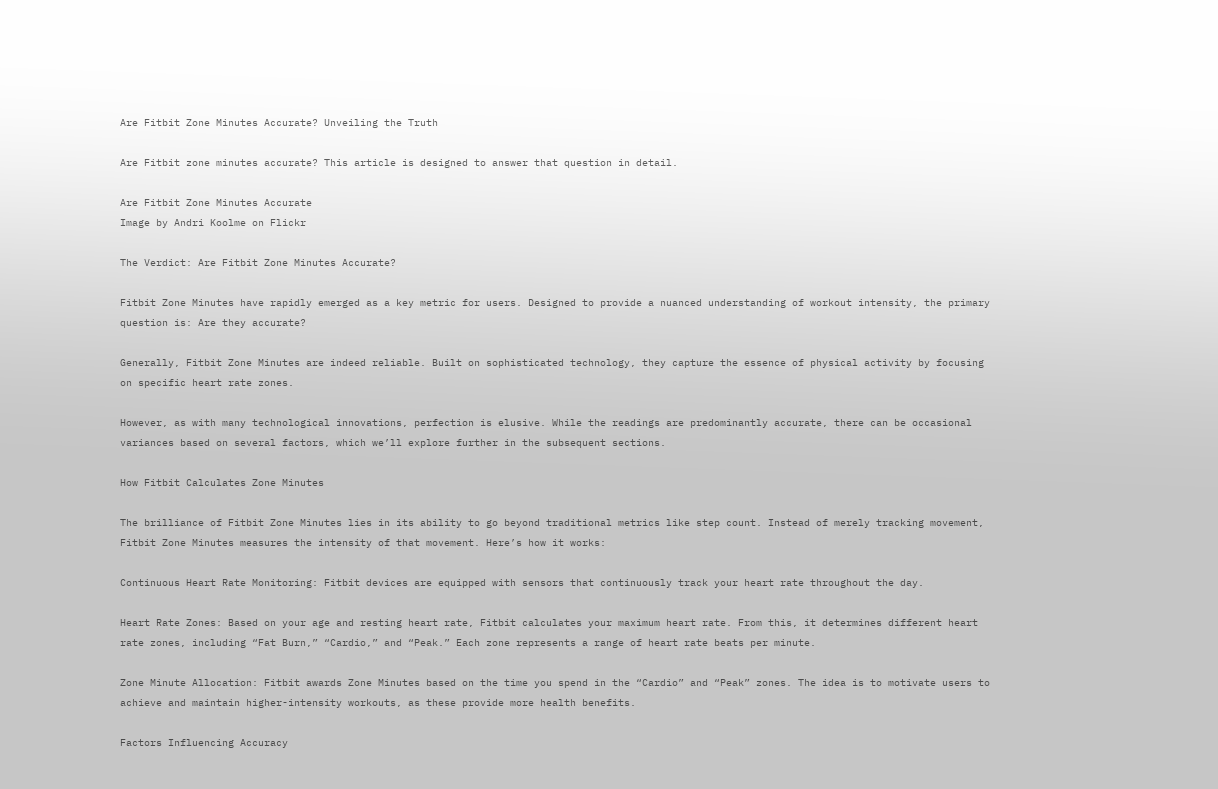Are Fitbit Zone Minutes Accurate? Unveiling the Truth

Are Fitbit zone minutes accurate? This article is designed to answer that question in detail.

Are Fitbit Zone Minutes Accurate
Image by Andri Koolme on Flickr

The Verdict: Are Fitbit Zone Minutes Accurate?

Fitbit Zone Minutes have rapidly emerged as a key metric for users. Designed to provide a nuanced understanding of workout intensity, the primary question is: Are they accurate?

Generally, Fitbit Zone Minutes are indeed reliable. Built on sophisticated technology, they capture the essence of physical activity by focusing on specific heart rate zones.

However, as with many technological innovations, perfection is elusive. While the readings are predominantly accurate, there can be occasional variances based on several factors, which we’ll explore further in the subsequent sections.

How Fitbit Calculates Zone Minutes

The brilliance of Fitbit Zone Minutes lies in its ability to go beyond traditional metrics like step count. Instead of merely tracking movement, Fitbit Zone Minutes measures the intensity of that movement. Here’s how it works:

Continuous Heart Rate Monitoring: Fitbit devices are equipped with sensors that continuously track your heart rate throughout the day.

Heart Rate Zones: Based on your age and resting heart rate, Fitbit calculates your maximum heart rate. From this, it determines different heart rate zones, including “Fat Burn,” “Cardio,” and “Peak.” Each zone represents a range of heart rate beats per minute.

Zone Minute Allocation: Fitbit awards Zone Minutes based on the time you spend in the “Cardio” and “Peak” zones. The idea is to motivate users to achieve and maintain higher-intensity workouts, as these provide more health benefits.

Factors Influencing Accuracy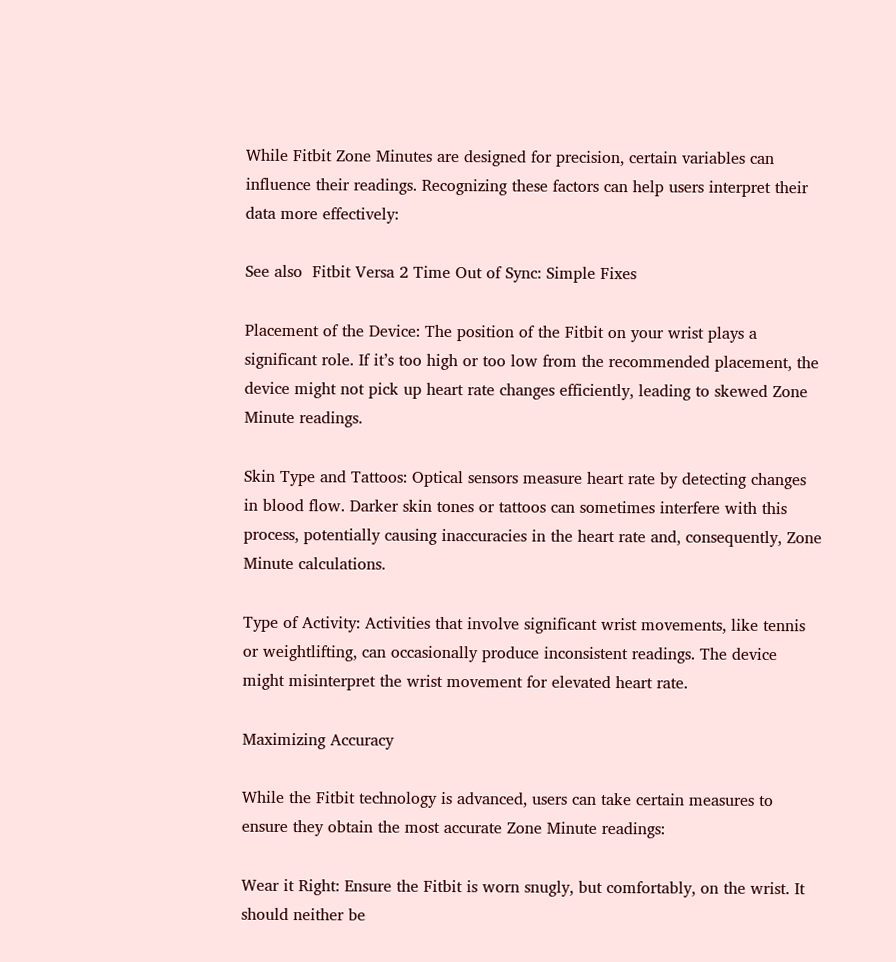While Fitbit Zone Minutes are designed for precision, certain variables can influence their readings. Recognizing these factors can help users interpret their data more effectively:

See also  Fitbit Versa 2 Time Out of Sync: Simple Fixes

Placement of the Device: The position of the Fitbit on your wrist plays a significant role. If it’s too high or too low from the recommended placement, the device might not pick up heart rate changes efficiently, leading to skewed Zone Minute readings.

Skin Type and Tattoos: Optical sensors measure heart rate by detecting changes in blood flow. Darker skin tones or tattoos can sometimes interfere with this process, potentially causing inaccuracies in the heart rate and, consequently, Zone Minute calculations.

Type of Activity: Activities that involve significant wrist movements, like tennis or weightlifting, can occasionally produce inconsistent readings. The device might misinterpret the wrist movement for elevated heart rate.

Maximizing Accuracy

While the Fitbit technology is advanced, users can take certain measures to ensure they obtain the most accurate Zone Minute readings:

Wear it Right: Ensure the Fitbit is worn snugly, but comfortably, on the wrist. It should neither be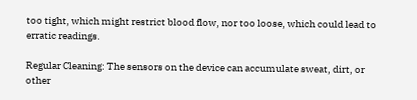too tight, which might restrict blood flow, nor too loose, which could lead to erratic readings.

Regular Cleaning: The sensors on the device can accumulate sweat, dirt, or other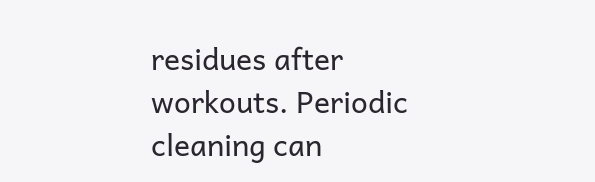residues after workouts. Periodic cleaning can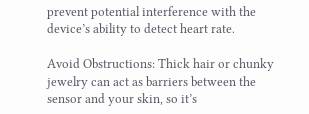prevent potential interference with the device’s ability to detect heart rate.

Avoid Obstructions: Thick hair or chunky jewelry can act as barriers between the sensor and your skin, so it’s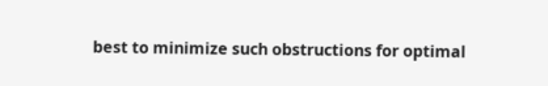best to minimize such obstructions for optimal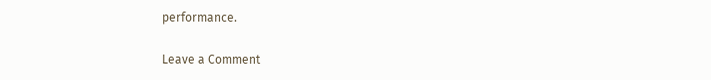performance.

Leave a Comment